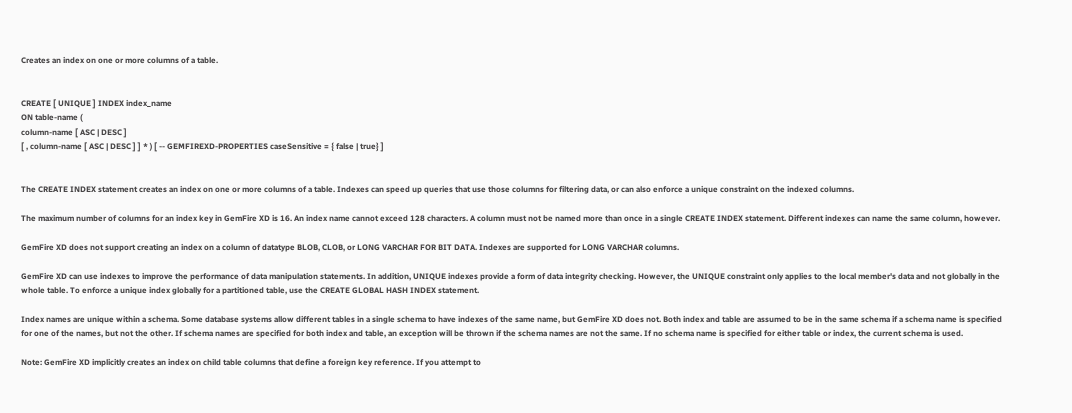Creates an index on one or more columns of a table.


CREATE [ UNIQUE ] INDEX index_name
ON table-name (
column-name [ ASC | DESC ]
[ , column-name [ ASC | DESC ] ] * ) [ -- GEMFIREXD-PROPERTIES caseSensitive = { false | true} ]


The CREATE INDEX statement creates an index on one or more columns of a table. Indexes can speed up queries that use those columns for filtering data, or can also enforce a unique constraint on the indexed columns.

The maximum number of columns for an index key in GemFire XD is 16. An index name cannot exceed 128 characters. A column must not be named more than once in a single CREATE INDEX statement. Different indexes can name the same column, however.

GemFire XD does not support creating an index on a column of datatype BLOB, CLOB, or LONG VARCHAR FOR BIT DATA. Indexes are supported for LONG VARCHAR columns.

GemFire XD can use indexes to improve the performance of data manipulation statements. In addition, UNIQUE indexes provide a form of data integrity checking. However, the UNIQUE constraint only applies to the local member's data and not globally in the whole table. To enforce a unique index globally for a partitioned table, use the CREATE GLOBAL HASH INDEX statement.

Index names are unique within a schema. Some database systems allow different tables in a single schema to have indexes of the same name, but GemFire XD does not. Both index and table are assumed to be in the same schema if a schema name is specified for one of the names, but not the other. If schema names are specified for both index and table, an exception will be thrown if the schema names are not the same. If no schema name is specified for either table or index, the current schema is used.

Note: GemFire XD implicitly creates an index on child table columns that define a foreign key reference. If you attempt to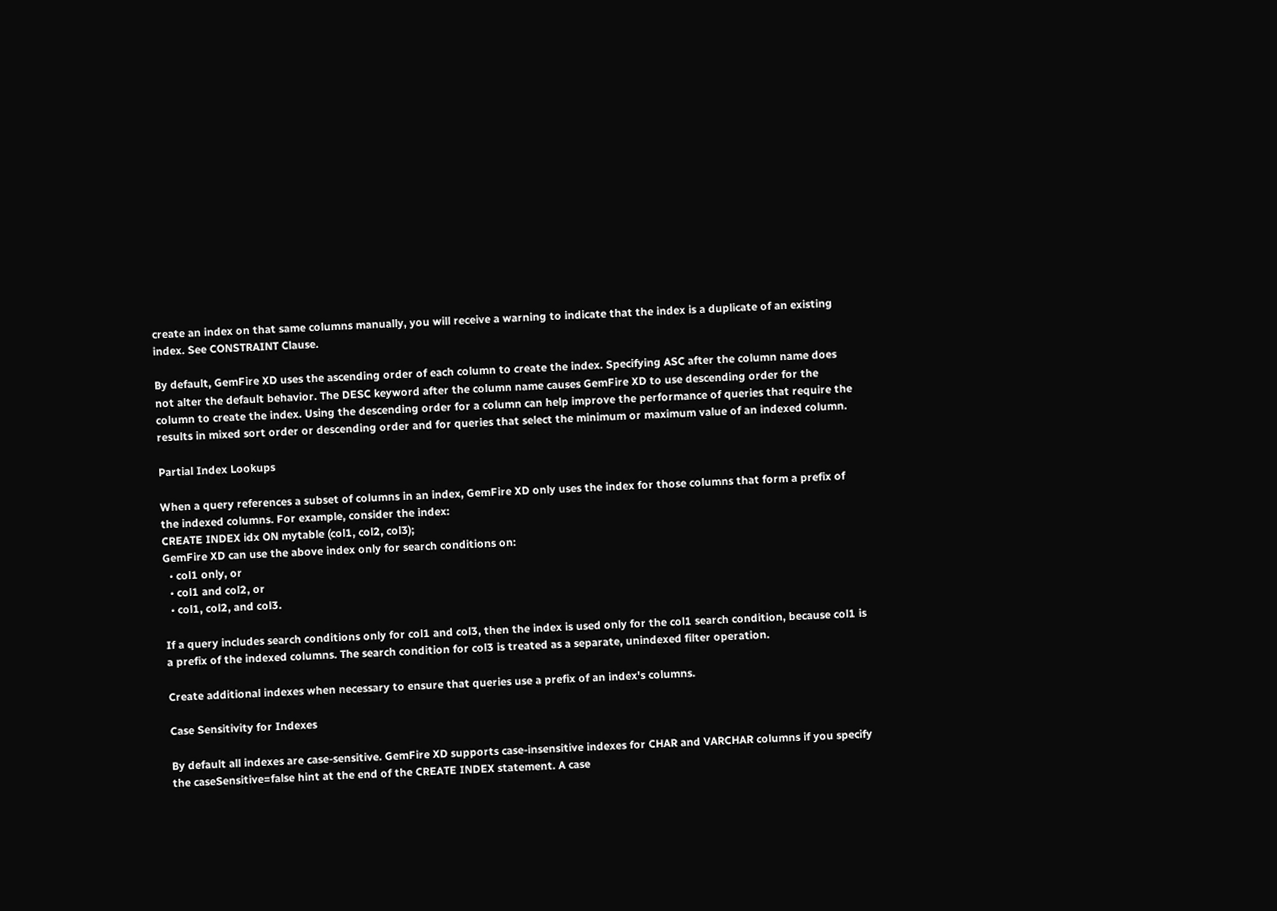create an index on that same columns manually, you will receive a warning to indicate that the index is a duplicate of an existing index. See CONSTRAINT Clause.

By default, GemFire XD uses the ascending order of each column to create the index. Specifying ASC after the column name does not alter the default behavior. The DESC keyword after the column name causes GemFire XD to use descending order for the column to create the index. Using the descending order for a column can help improve the performance of queries that require the results in mixed sort order or descending order and for queries that select the minimum or maximum value of an indexed column.

Partial Index Lookups

When a query references a subset of columns in an index, GemFire XD only uses the index for those columns that form a prefix of the indexed columns. For example, consider the index:
CREATE INDEX idx ON mytable (col1, col2, col3);
GemFire XD can use the above index only for search conditions on:
  • col1 only, or
  • col1 and col2, or
  • col1, col2, and col3.

If a query includes search conditions only for col1 and col3, then the index is used only for the col1 search condition, because col1 is a prefix of the indexed columns. The search condition for col3 is treated as a separate, unindexed filter operation.

Create additional indexes when necessary to ensure that queries use a prefix of an index's columns.

Case Sensitivity for Indexes

By default all indexes are case-sensitive. GemFire XD supports case-insensitive indexes for CHAR and VARCHAR columns if you specify the caseSensitive=false hint at the end of the CREATE INDEX statement. A case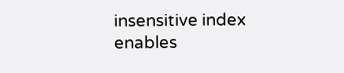insensitive index enables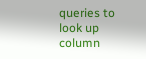queries to look up column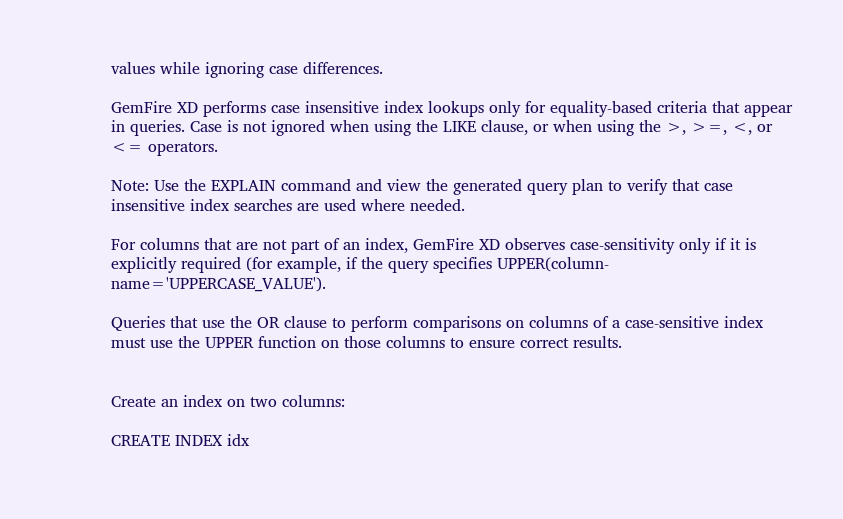values while ignoring case differences.

GemFire XD performs case insensitive index lookups only for equality-based criteria that appear in queries. Case is not ignored when using the LIKE clause, or when using the >, >=, <, or <= operators.

Note: Use the EXPLAIN command and view the generated query plan to verify that case insensitive index searches are used where needed.

For columns that are not part of an index, GemFire XD observes case-sensitivity only if it is explicitly required (for example, if the query specifies UPPER(column-name='UPPERCASE_VALUE').

Queries that use the OR clause to perform comparisons on columns of a case-sensitive index must use the UPPER function on those columns to ensure correct results.


Create an index on two columns:

CREATE INDEX idx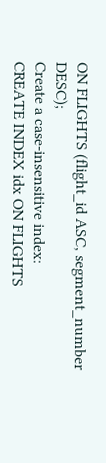ON FLIGHTS (flight_id ASC, segment_number DESC);
Create a case-insensitive index:
CREATE INDEX idx ON FLIGHTS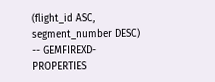(flight_id ASC, segment_number DESC) -- GEMFIREXD-PROPERTIES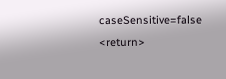caseSensitive=false <return>